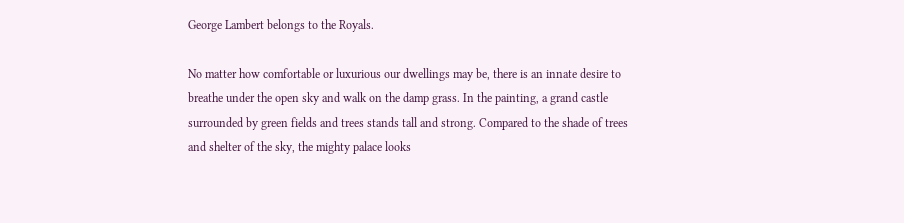George Lambert belongs to the Royals.

No matter how comfortable or luxurious our dwellings may be, there is an innate desire to breathe under the open sky and walk on the damp grass. In the painting, a grand castle surrounded by green fields and trees stands tall and strong. Compared to the shade of trees and shelter of the sky, the mighty palace looks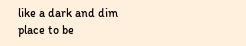like a dark and dim place to be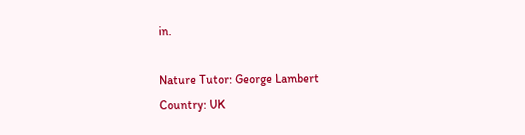in.

Nature Tutor: George Lambert
Country: UK